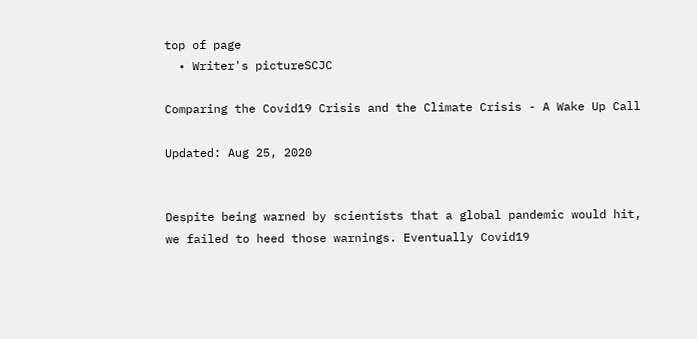top of page
  • Writer's pictureSCJC

Comparing the Covid19 Crisis and the Climate Crisis - A Wake Up Call

Updated: Aug 25, 2020


Despite being warned by scientists that a global pandemic would hit, we failed to heed those warnings. Eventually Covid19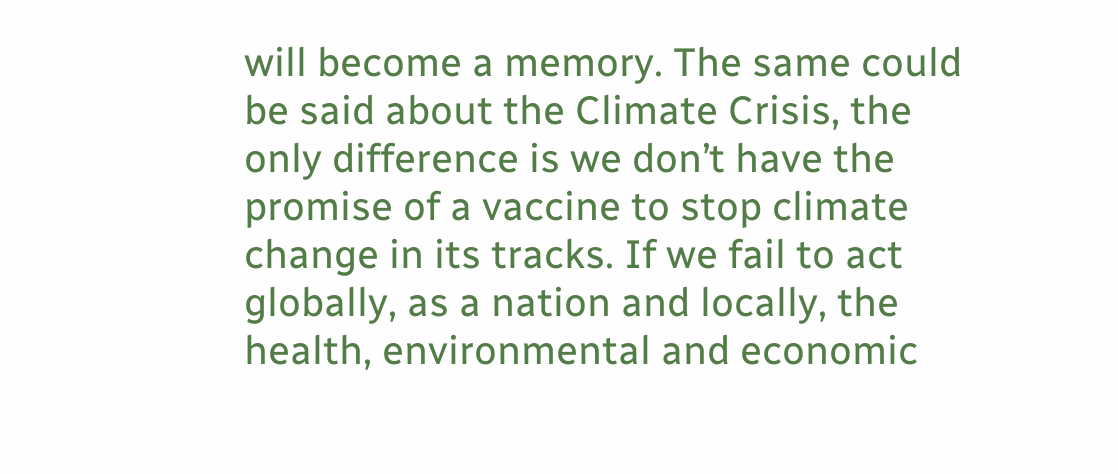will become a memory. The same could be said about the Climate Crisis, the only difference is we don’t have the promise of a vaccine to stop climate change in its tracks. If we fail to act globally, as a nation and locally, the health, environmental and economic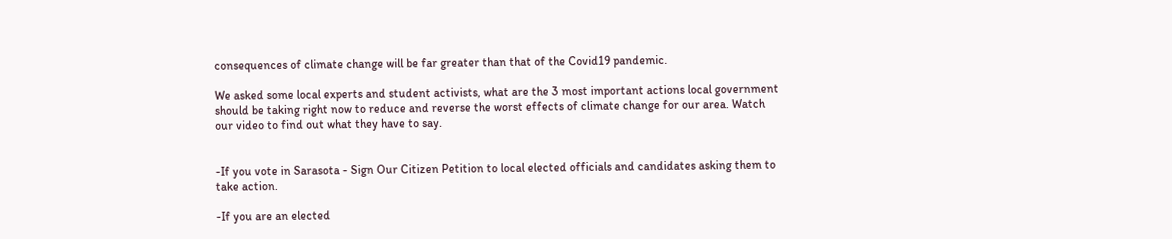consequences of climate change will be far greater than that of the Covid19 pandemic.

We asked some local experts and student activists, what are the 3 most important actions local government should be taking right now to reduce and reverse the worst effects of climate change for our area. Watch our video to find out what they have to say.


-If you vote in Sarasota - Sign Our Citizen Petition to local elected officials and candidates asking them to take action.

-If you are an elected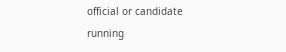official or candidate running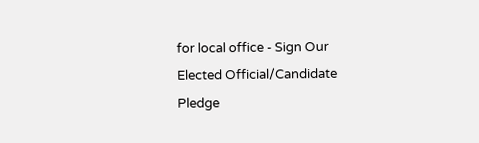for local office - Sign Our Elected Official/Candidate Pledge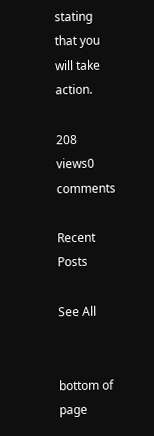stating that you will take action.

208 views0 comments

Recent Posts

See All


bottom of page